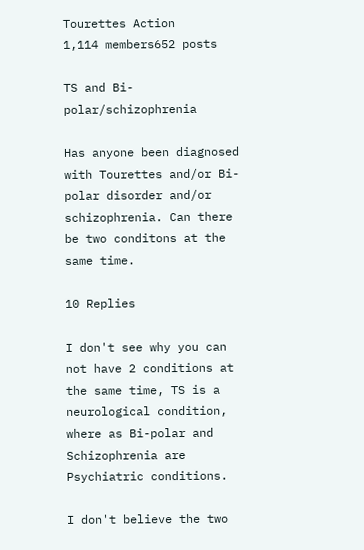Tourettes Action
1,114 members652 posts

TS and Bi-polar/schizophrenia

Has anyone been diagnosed with Tourettes and/or Bi-polar disorder and/or schizophrenia. Can there be two conditons at the same time.

10 Replies

I don't see why you can not have 2 conditions at the same time, TS is a neurological condition, where as Bi-polar and Schizophrenia are Psychiatric conditions.

I don't believe the two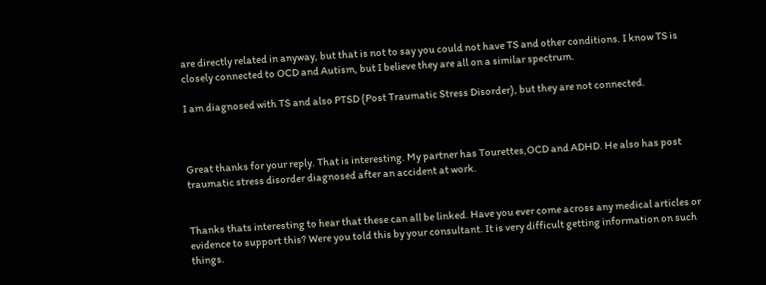are directly related in anyway, but that is not to say you could not have TS and other conditions. I know TS is closely connected to OCD and Autism, but I believe they are all on a similar spectrum.

I am diagnosed with TS and also PTSD (Post Traumatic Stress Disorder), but they are not connected.



Great thanks for your reply. That is interesting. My partner has Tourettes,OCD and ADHD. He also has post traumatic stress disorder diagnosed after an accident at work.


Thanks thats interesting to hear that these can all be linked. Have you ever come across any medical articles or evidence to support this? Were you told this by your consultant. It is very difficult getting information on such things.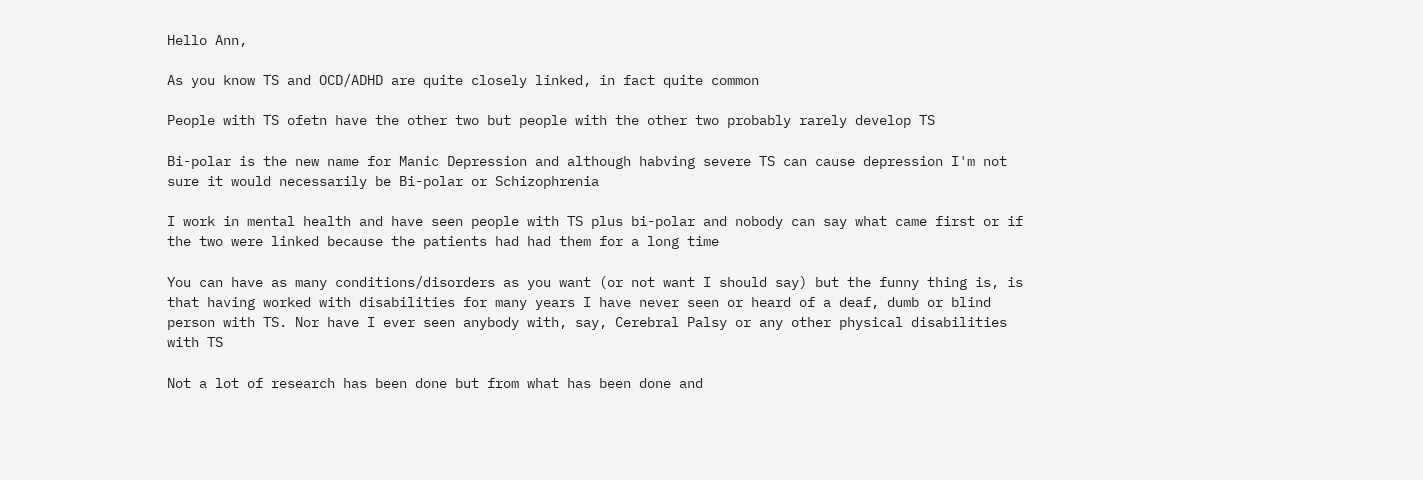Hello Ann,

As you know TS and OCD/ADHD are quite closely linked, in fact quite common

People with TS ofetn have the other two but people with the other two probably rarely develop TS

Bi-polar is the new name for Manic Depression and although habving severe TS can cause depression I'm not sure it would necessarily be Bi-polar or Schizophrenia

I work in mental health and have seen people with TS plus bi-polar and nobody can say what came first or if the two were linked because the patients had had them for a long time

You can have as many conditions/disorders as you want (or not want I should say) but the funny thing is, is that having worked with disabilities for many years I have never seen or heard of a deaf, dumb or blind person with TS. Nor have I ever seen anybody with, say, Cerebral Palsy or any other physical disabilities with TS

Not a lot of research has been done but from what has been done and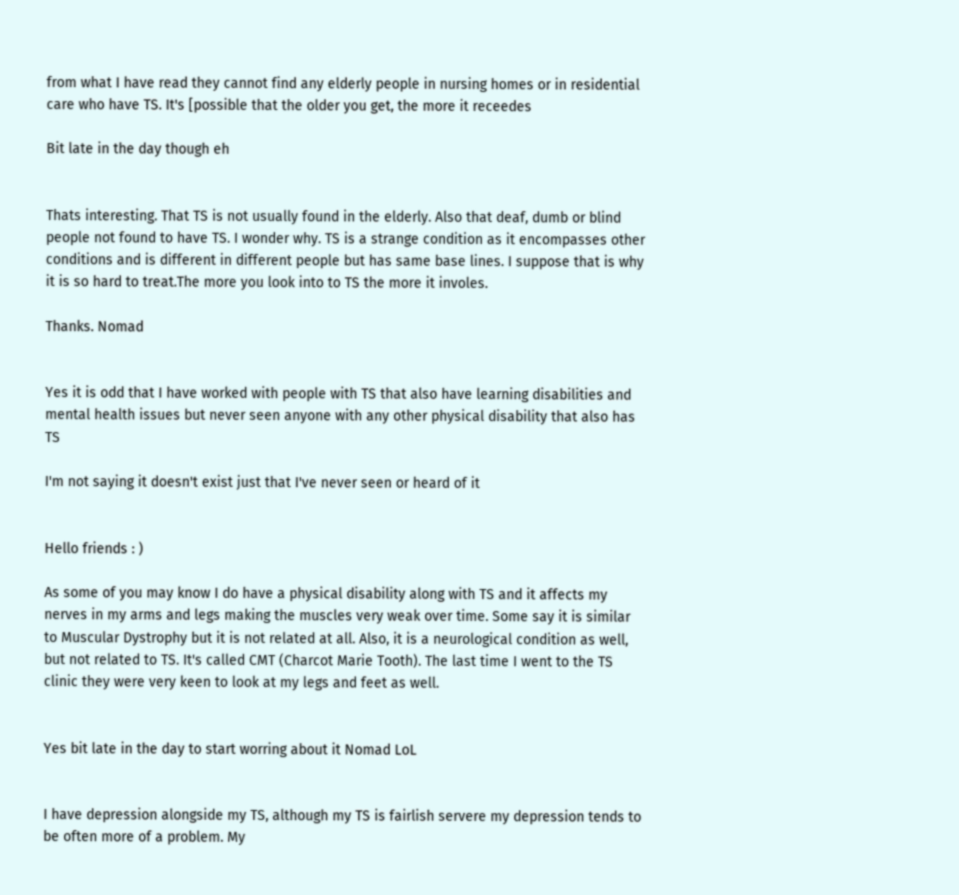from what I have read they cannot find any elderly people in nursing homes or in residential care who have TS. It's [possible that the older you get, the more it receedes

Bit late in the day though eh


Thats interesting. That TS is not usually found in the elderly. Also that deaf, dumb or blind people not found to have TS. I wonder why. TS is a strange condition as it encompasses other conditions and is different in different people but has same base lines. I suppose that is why it is so hard to treat.The more you look into to TS the more it involes.

Thanks. Nomad


Yes it is odd that I have worked with people with TS that also have learning disabilities and mental health issues but never seen anyone with any other physical disability that also has TS

I'm not saying it doesn't exist just that I've never seen or heard of it


Hello friends : )

As some of you may know I do have a physical disability along with TS and it affects my nerves in my arms and legs making the muscles very weak over time. Some say it is similar to Muscular Dystrophy but it is not related at all. Also, it is a neurological condition as well, but not related to TS. It's called CMT (Charcot Marie Tooth). The last time I went to the TS clinic they were very keen to look at my legs and feet as well.


Yes bit late in the day to start worring about it Nomad LoL


I have depression alongside my TS, although my TS is fairlish servere my depression tends to be often more of a problem. My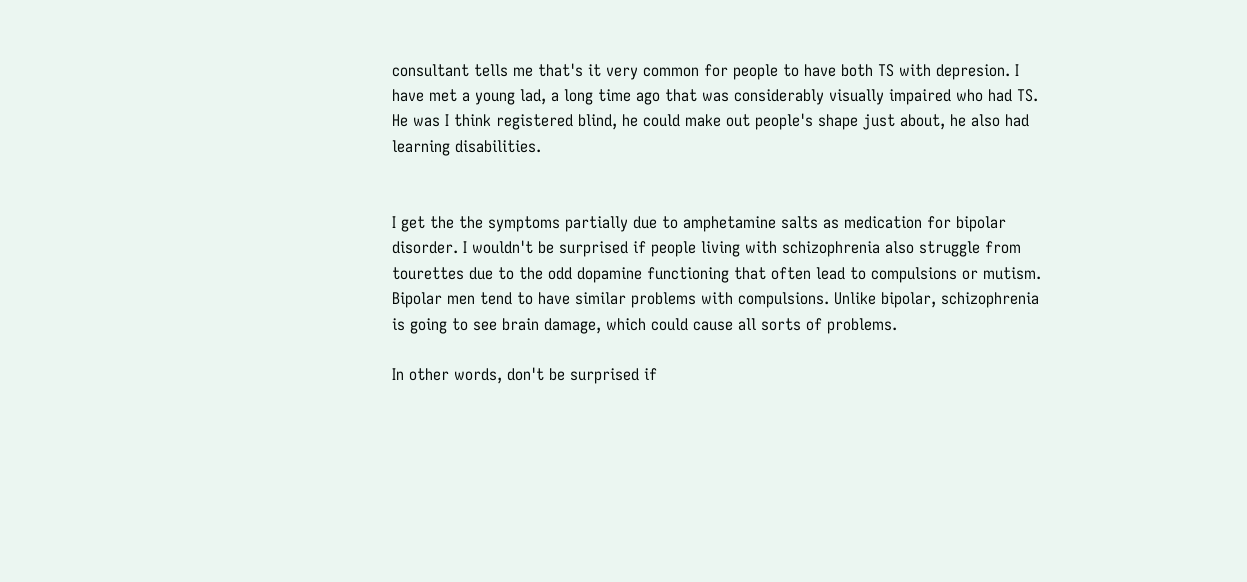consultant tells me that's it very common for people to have both TS with depresion. I have met a young lad, a long time ago that was considerably visually impaired who had TS. He was I think registered blind, he could make out people's shape just about, he also had learning disabilities.


I get the the symptoms partially due to amphetamine salts as medication for bipolar disorder. I wouldn't be surprised if people living with schizophrenia also struggle from tourettes due to the odd dopamine functioning that often lead to compulsions or mutism. Bipolar men tend to have similar problems with compulsions. Unlike bipolar, schizophrenia is going to see brain damage, which could cause all sorts of problems.

In other words, don't be surprised if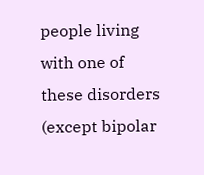people living with one of these disorders (except bipolar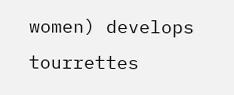women) develops tourrettes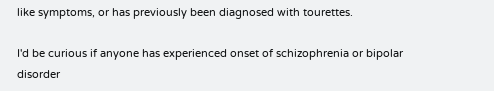like symptoms, or has previously been diagnosed with tourettes.

I'd be curious if anyone has experienced onset of schizophrenia or bipolar disorder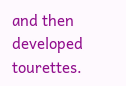and then developed tourettes.